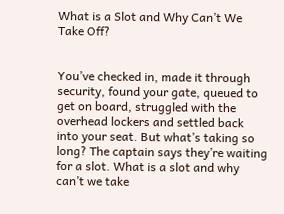What is a Slot and Why Can’t We Take Off?


You’ve checked in, made it through security, found your gate, queued to get on board, struggled with the overhead lockers and settled back into your seat. But what’s taking so long? The captain says they’re waiting for a slot. What is a slot and why can’t we take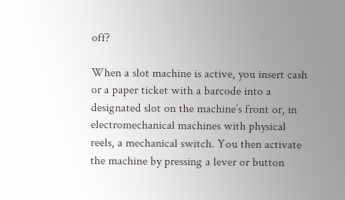off?

When a slot machine is active, you insert cash or a paper ticket with a barcode into a designated slot on the machine’s front or, in electromechanical machines with physical reels, a mechanical switch. You then activate the machine by pressing a lever or button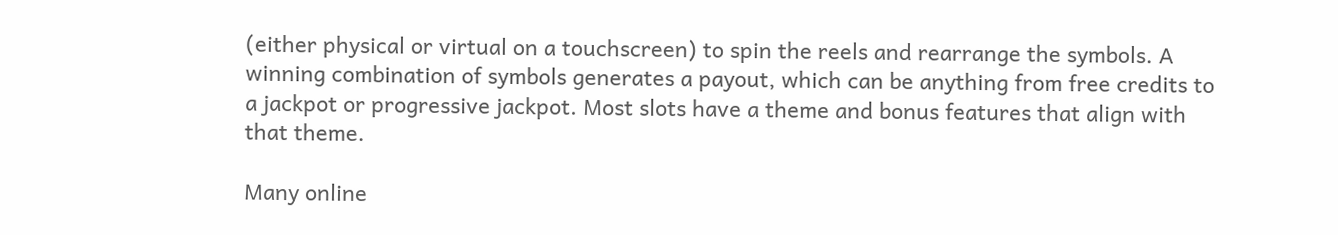(either physical or virtual on a touchscreen) to spin the reels and rearrange the symbols. A winning combination of symbols generates a payout, which can be anything from free credits to a jackpot or progressive jackpot. Most slots have a theme and bonus features that align with that theme.

Many online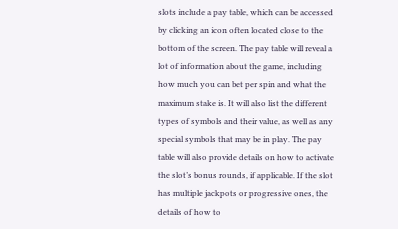slots include a pay table, which can be accessed by clicking an icon often located close to the bottom of the screen. The pay table will reveal a lot of information about the game, including how much you can bet per spin and what the maximum stake is. It will also list the different types of symbols and their value, as well as any special symbols that may be in play. The pay table will also provide details on how to activate the slot’s bonus rounds, if applicable. If the slot has multiple jackpots or progressive ones, the details of how to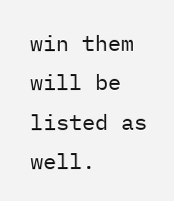win them will be listed as well.